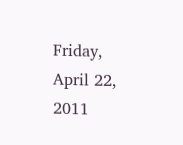Friday, April 22, 2011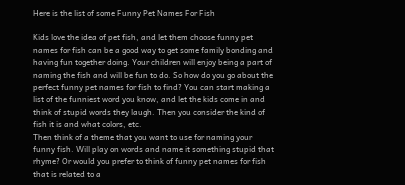Here is the list of some Funny Pet Names For Fish

Kids love the idea of pet fish, and let them choose funny pet names for fish can be a good way to get some family bonding and having fun together doing. Your children will enjoy being a part of naming the fish and will be fun to do. So how do you go about the perfect funny pet names for fish to find? You can start making a list of the funniest word you know, and let the kids come in and think of stupid words they laugh. Then you consider the kind of fish it is and what colors, etc.
Then think of a theme that you want to use for naming your funny fish. Will play on words and name it something stupid that rhyme? Or would you prefer to think of funny pet names for fish that is related to a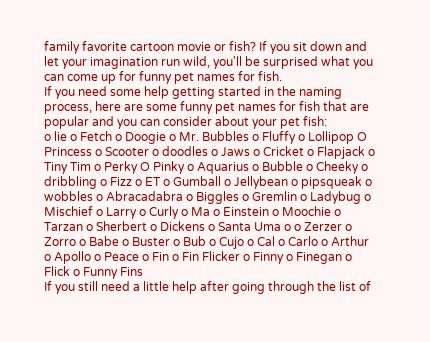family favorite cartoon movie or fish? If you sit down and let your imagination run wild, you'll be surprised what you can come up for funny pet names for fish.
If you need some help getting started in the naming process, here are some funny pet names for fish that are popular and you can consider about your pet fish:
o lie o Fetch o Doogie o Mr. Bubbles o Fluffy o Lollipop O Princess o Scooter o doodles o Jaws o Cricket o Flapjack o Tiny Tim o Perky O Pinky o Aquarius o Bubble o Cheeky o dribbling o Fizz o ET o Gumball o Jellybean o pipsqueak o wobbles o Abracadabra o Biggles o Gremlin o Ladybug o Mischief o Larry o Curly o Ma o Einstein o Moochie o Tarzan o Sherbert o Dickens o Santa Uma o o Zerzer o Zorro o Babe o Buster o Bub o Cujo o Cal o Carlo o Arthur o Apollo o Peace o Fin o Fin Flicker o Finny o Finegan o Flick o Funny Fins
If you still need a little help after going through the list of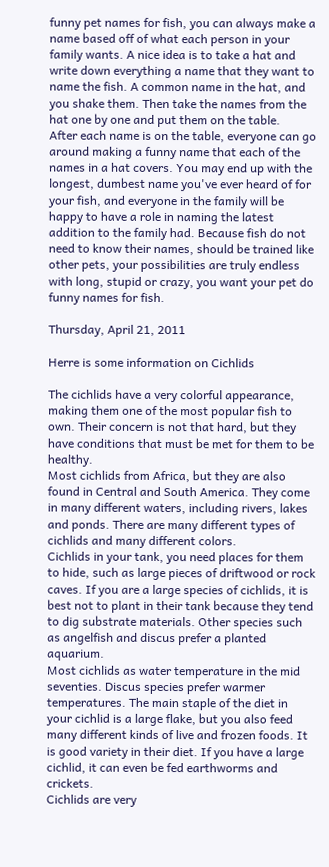funny pet names for fish, you can always make a name based off of what each person in your family wants. A nice idea is to take a hat and write down everything a name that they want to name the fish. A common name in the hat, and you shake them. Then take the names from the hat one by one and put them on the table.
After each name is on the table, everyone can go around making a funny name that each of the names in a hat covers. You may end up with the longest, dumbest name you've ever heard of for your fish, and everyone in the family will be happy to have a role in naming the latest addition to the family had. Because fish do not need to know their names, should be trained like other pets, your possibilities are truly endless with long, stupid or crazy, you want your pet do funny names for fish.

Thursday, April 21, 2011

Herre is some information on Cichlids

The cichlids have a very colorful appearance, making them one of the most popular fish to own. Their concern is not that hard, but they have conditions that must be met for them to be healthy.
Most cichlids from Africa, but they are also found in Central and South America. They come in many different waters, including rivers, lakes and ponds. There are many different types of cichlids and many different colors.
Cichlids in your tank, you need places for them to hide, such as large pieces of driftwood or rock caves. If you are a large species of cichlids, it is best not to plant in their tank because they tend to dig substrate materials. Other species such as angelfish and discus prefer a planted aquarium.
Most cichlids as water temperature in the mid seventies. Discus species prefer warmer temperatures. The main staple of the diet in your cichlid is a large flake, but you also feed many different kinds of live and frozen foods. It is good variety in their diet. If you have a large cichlid, it can even be fed earthworms and crickets.
Cichlids are very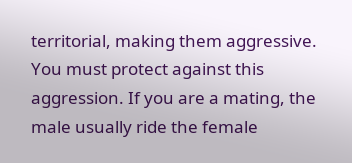territorial, making them aggressive. You must protect against this aggression. If you are a mating, the male usually ride the female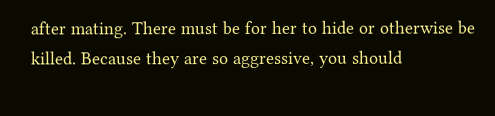after mating. There must be for her to hide or otherwise be killed. Because they are so aggressive, you should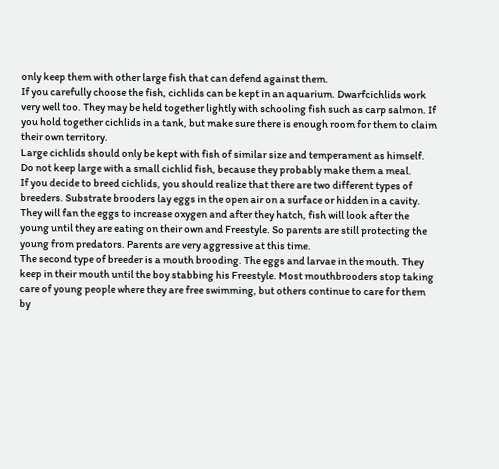only keep them with other large fish that can defend against them.
If you carefully choose the fish, cichlids can be kept in an aquarium. Dwarfcichlids work very well too. They may be held together lightly with schooling fish such as carp salmon. If you hold together cichlids in a tank, but make sure there is enough room for them to claim their own territory.
Large cichlids should only be kept with fish of similar size and temperament as himself. Do not keep large with a small cichlid fish, because they probably make them a meal.
If you decide to breed cichlids, you should realize that there are two different types of breeders. Substrate brooders lay eggs in the open air on a surface or hidden in a cavity. They will fan the eggs to increase oxygen and after they hatch, fish will look after the young until they are eating on their own and Freestyle. So parents are still protecting the young from predators. Parents are very aggressive at this time.
The second type of breeder is a mouth brooding. The eggs and larvae in the mouth. They keep in their mouth until the boy stabbing his Freestyle. Most mouthbrooders stop taking care of young people where they are free swimming, but others continue to care for them by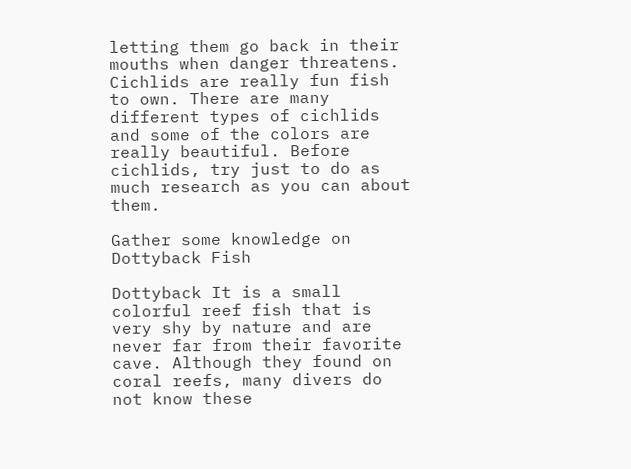letting them go back in their mouths when danger threatens.
Cichlids are really fun fish to own. There are many different types of cichlids and some of the colors are really beautiful. Before cichlids, try just to do as much research as you can about them.

Gather some knowledge on Dottyback Fish

Dottyback It is a small colorful reef fish that is very shy by nature and are never far from their favorite cave. Although they found on coral reefs, many divers do not know these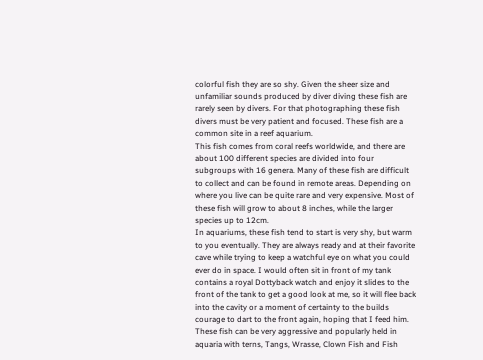colorful fish they are so shy. Given the sheer size and unfamiliar sounds produced by diver diving these fish are rarely seen by divers. For that photographing these fish divers must be very patient and focused. These fish are a common site in a reef aquarium.
This fish comes from coral reefs worldwide, and there are about 100 different species are divided into four subgroups with 16 genera. Many of these fish are difficult to collect and can be found in remote areas. Depending on where you live can be quite rare and very expensive. Most of these fish will grow to about 8 inches, while the larger species up to 12cm.
In aquariums, these fish tend to start is very shy, but warm to you eventually. They are always ready and at their favorite cave while trying to keep a watchful eye on what you could ever do in space. I would often sit in front of my tank contains a royal Dottyback watch and enjoy it slides to the front of the tank to get a good look at me, so it will flee back into the cavity or a moment of certainty to the builds courage to dart to the front again, hoping that I feed him.
These fish can be very aggressive and popularly held in aquaria with terns, Tangs, Wrasse, Clown Fish and Fish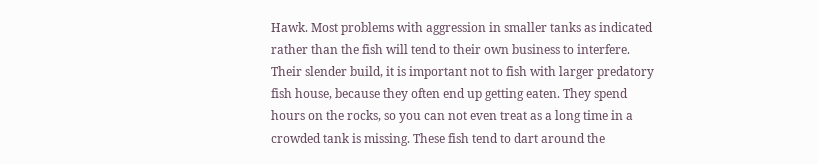Hawk. Most problems with aggression in smaller tanks as indicated rather than the fish will tend to their own business to interfere. Their slender build, it is important not to fish with larger predatory fish house, because they often end up getting eaten. They spend hours on the rocks, so you can not even treat as a long time in a crowded tank is missing. These fish tend to dart around the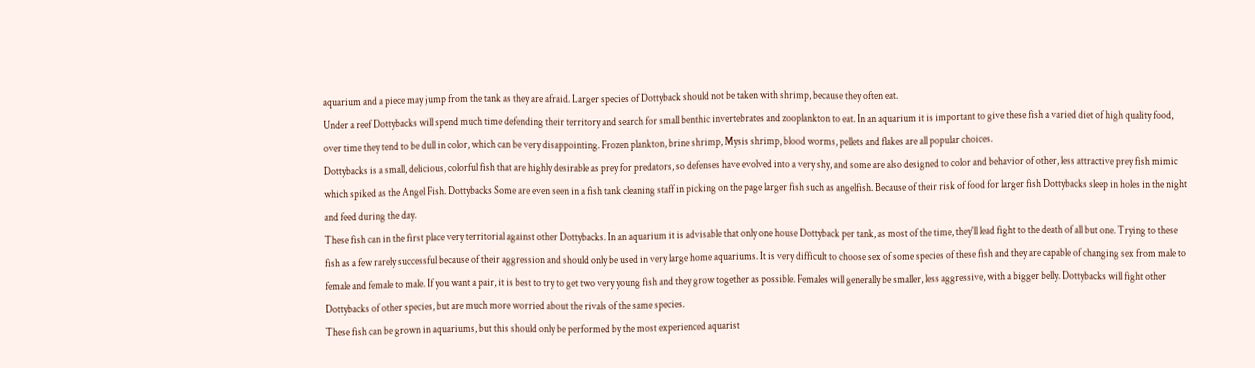aquarium and a piece may jump from the tank as they are afraid. Larger species of Dottyback should not be taken with shrimp, because they often eat.
Under a reef Dottybacks will spend much time defending their territory and search for small benthic invertebrates and zooplankton to eat. In an aquarium it is important to give these fish a varied diet of high quality food, over time they tend to be dull in color, which can be very disappointing. Frozen plankton, brine shrimp, Mysis shrimp, blood worms, pellets and flakes are all popular choices.
Dottybacks is a small, delicious, colorful fish that are highly desirable as prey for predators, so defenses have evolved into a very shy, and some are also designed to color and behavior of other, less attractive prey fish mimic which spiked as the Angel Fish. Dottybacks Some are even seen in a fish tank cleaning staff in picking on the page larger fish such as angelfish. Because of their risk of food for larger fish Dottybacks sleep in holes in the night and feed during the day.
These fish can in the first place very territorial against other Dottybacks. In an aquarium it is advisable that only one house Dottyback per tank, as most of the time, they'll lead fight to the death of all but one. Trying to these fish as a few rarely successful because of their aggression and should only be used in very large home aquariums. It is very difficult to choose sex of some species of these fish and they are capable of changing sex from male to female and female to male. If you want a pair, it is best to try to get two very young fish and they grow together as possible. Females will generally be smaller, less aggressive, with a bigger belly. Dottybacks will fight other Dottybacks of other species, but are much more worried about the rivals of the same species.
These fish can be grown in aquariums, but this should only be performed by the most experienced aquarist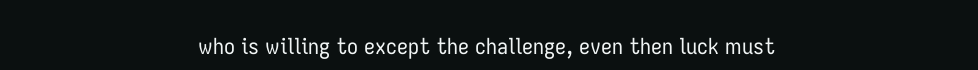who is willing to except the challenge, even then luck must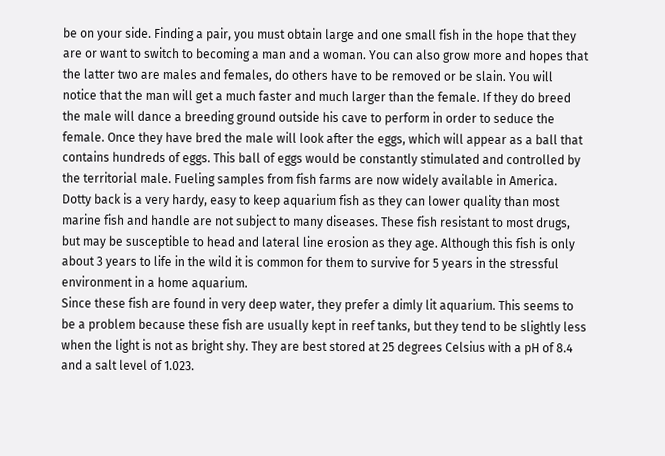be on your side. Finding a pair, you must obtain large and one small fish in the hope that they are or want to switch to becoming a man and a woman. You can also grow more and hopes that the latter two are males and females, do others have to be removed or be slain. You will notice that the man will get a much faster and much larger than the female. If they do breed the male will dance a breeding ground outside his cave to perform in order to seduce the female. Once they have bred the male will look after the eggs, which will appear as a ball that contains hundreds of eggs. This ball of eggs would be constantly stimulated and controlled by the territorial male. Fueling samples from fish farms are now widely available in America.
Dotty back is a very hardy, easy to keep aquarium fish as they can lower quality than most marine fish and handle are not subject to many diseases. These fish resistant to most drugs, but may be susceptible to head and lateral line erosion as they age. Although this fish is only about 3 years to life in the wild it is common for them to survive for 5 years in the stressful environment in a home aquarium.
Since these fish are found in very deep water, they prefer a dimly lit aquarium. This seems to be a problem because these fish are usually kept in reef tanks, but they tend to be slightly less when the light is not as bright shy. They are best stored at 25 degrees Celsius with a pH of 8.4 and a salt level of 1.023.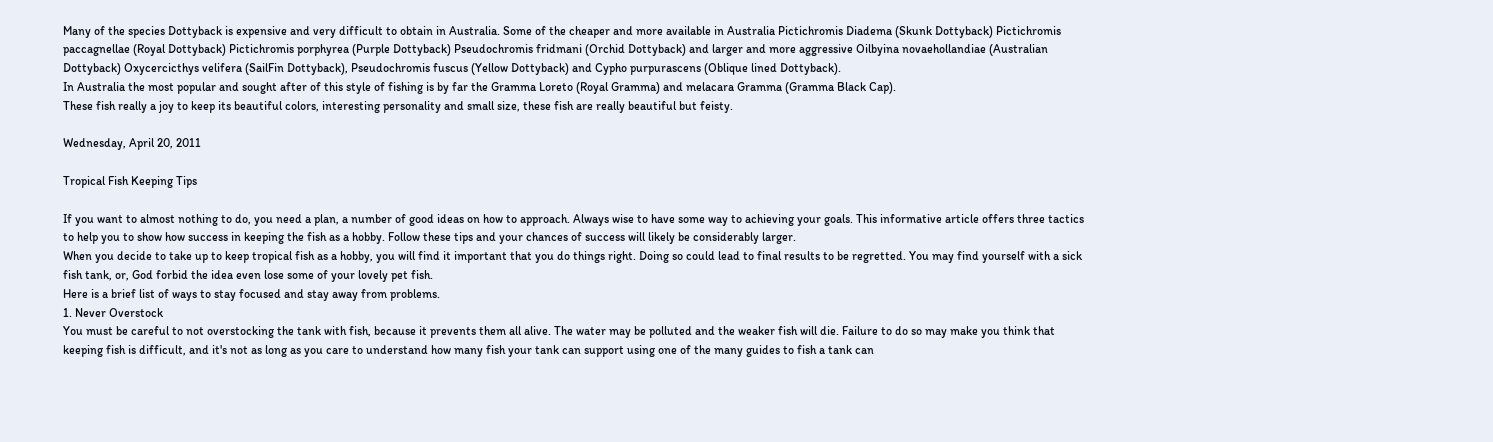Many of the species Dottyback is expensive and very difficult to obtain in Australia. Some of the cheaper and more available in Australia Pictichromis Diadema (Skunk Dottyback) Pictichromis paccagnellae (Royal Dottyback) Pictichromis porphyrea (Purple Dottyback) Pseudochromis fridmani (Orchid Dottyback) and larger and more aggressive Oilbyina novaehollandiae (Australian Dottyback) Oxycercicthys velifera (SailFin Dottyback), Pseudochromis fuscus (Yellow Dottyback) and Cypho purpurascens (Oblique lined Dottyback).
In Australia the most popular and sought after of this style of fishing is by far the Gramma Loreto (Royal Gramma) and melacara Gramma (Gramma Black Cap).
These fish really a joy to keep its beautiful colors, interesting personality and small size, these fish are really beautiful but feisty.

Wednesday, April 20, 2011

Tropical Fish Keeping Tips

If you want to almost nothing to do, you need a plan, a number of good ideas on how to approach. Always wise to have some way to achieving your goals. This informative article offers three tactics to help you to show how success in keeping the fish as a hobby. Follow these tips and your chances of success will likely be considerably larger.
When you decide to take up to keep tropical fish as a hobby, you will find it important that you do things right. Doing so could lead to final results to be regretted. You may find yourself with a sick fish tank, or, God forbid the idea even lose some of your lovely pet fish.
Here is a brief list of ways to stay focused and stay away from problems.
1. Never Overstock
You must be careful to not overstocking the tank with fish, because it prevents them all alive. The water may be polluted and the weaker fish will die. Failure to do so may make you think that keeping fish is difficult, and it's not as long as you care to understand how many fish your tank can support using one of the many guides to fish a tank can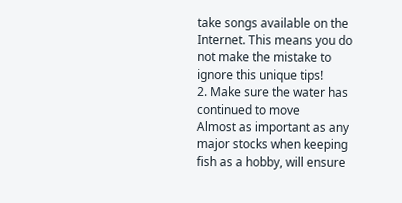take songs available on the Internet. This means you do not make the mistake to ignore this unique tips!
2. Make sure the water has continued to move
Almost as important as any major stocks when keeping fish as a hobby, will ensure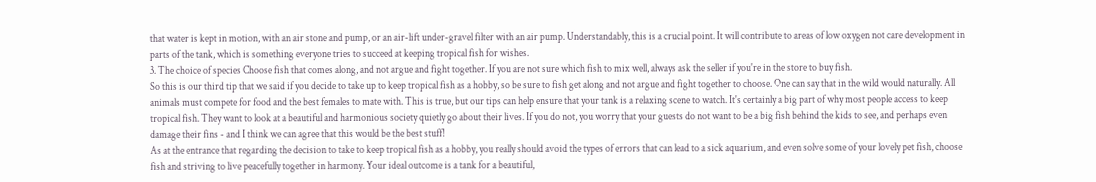that water is kept in motion, with an air stone and pump, or an air-lift under-gravel filter with an air pump. Understandably, this is a crucial point. It will contribute to areas of low oxygen not care development in parts of the tank, which is something everyone tries to succeed at keeping tropical fish for wishes.
3. The choice of species Choose fish that comes along, and not argue and fight together. If you are not sure which fish to mix well, always ask the seller if you're in the store to buy fish.
So this is our third tip that we said if you decide to take up to keep tropical fish as a hobby, so be sure to fish get along and not argue and fight together to choose. One can say that in the wild would naturally. All animals must compete for food and the best females to mate with. This is true, but our tips can help ensure that your tank is a relaxing scene to watch. It's certainly a big part of why most people access to keep tropical fish. They want to look at a beautiful and harmonious society quietly go about their lives. If you do not, you worry that your guests do not want to be a big fish behind the kids to see, and perhaps even damage their fins - and I think we can agree that this would be the best stuff!
As at the entrance that regarding the decision to take to keep tropical fish as a hobby, you really should avoid the types of errors that can lead to a sick aquarium, and even solve some of your lovely pet fish, choose fish and striving to live peacefully together in harmony. Your ideal outcome is a tank for a beautiful,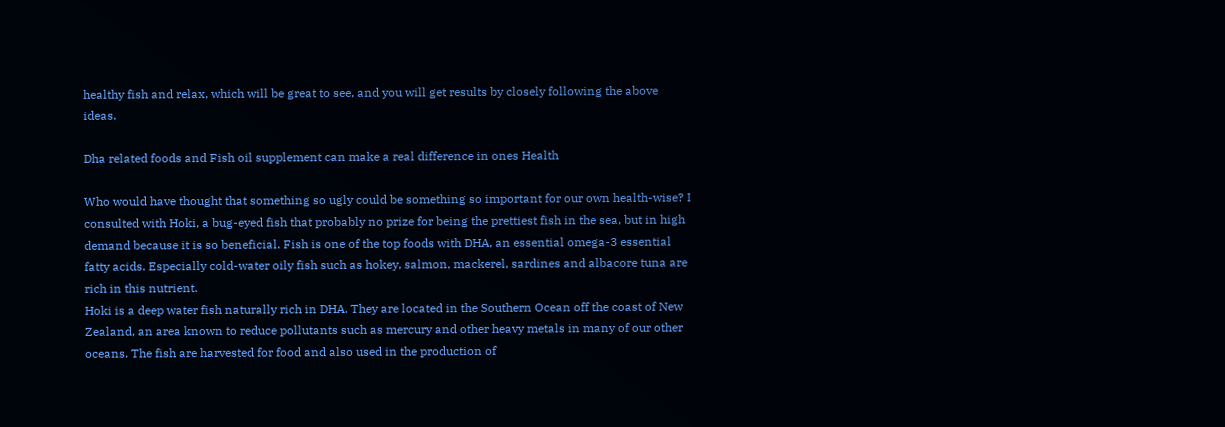healthy fish and relax, which will be great to see, and you will get results by closely following the above ideas.

Dha related foods and Fish oil supplement can make a real difference in ones Health

Who would have thought that something so ugly could be something so important for our own health-wise? I consulted with Hoki, a bug-eyed fish that probably no prize for being the prettiest fish in the sea, but in high demand because it is so beneficial. Fish is one of the top foods with DHA, an essential omega-3 essential fatty acids. Especially cold-water oily fish such as hokey, salmon, mackerel, sardines and albacore tuna are rich in this nutrient.
Hoki is a deep water fish naturally rich in DHA. They are located in the Southern Ocean off the coast of New Zealand, an area known to reduce pollutants such as mercury and other heavy metals in many of our other oceans. The fish are harvested for food and also used in the production of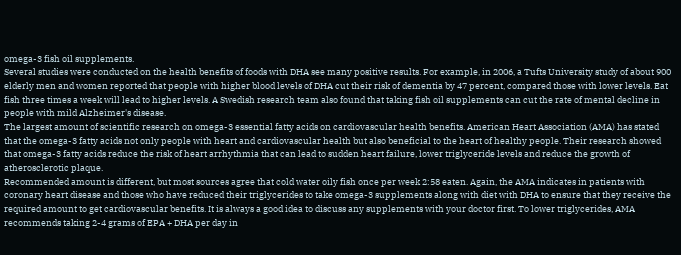omega-3 fish oil supplements.
Several studies were conducted on the health benefits of foods with DHA see many positive results. For example, in 2006, a Tufts University study of about 900 elderly men and women reported that people with higher blood levels of DHA cut their risk of dementia by 47 percent, compared those with lower levels. Eat fish three times a week will lead to higher levels. A Swedish research team also found that taking fish oil supplements can cut the rate of mental decline in people with mild Alzheimer's disease.
The largest amount of scientific research on omega-3 essential fatty acids on cardiovascular health benefits. American Heart Association (AMA) has stated that the omega-3 fatty acids not only people with heart and cardiovascular health but also beneficial to the heart of healthy people. Their research showed that omega-3 fatty acids reduce the risk of heart arrhythmia that can lead to sudden heart failure, lower triglyceride levels and reduce the growth of atherosclerotic plaque.
Recommended amount is different, but most sources agree that cold water oily fish once per week 2:58 eaten. Again, the AMA indicates in patients with coronary heart disease and those who have reduced their triglycerides to take omega-3 supplements along with diet with DHA to ensure that they receive the required amount to get cardiovascular benefits. It is always a good idea to discuss any supplements with your doctor first. To lower triglycerides, AMA recommends taking 2-4 grams of EPA + DHA per day in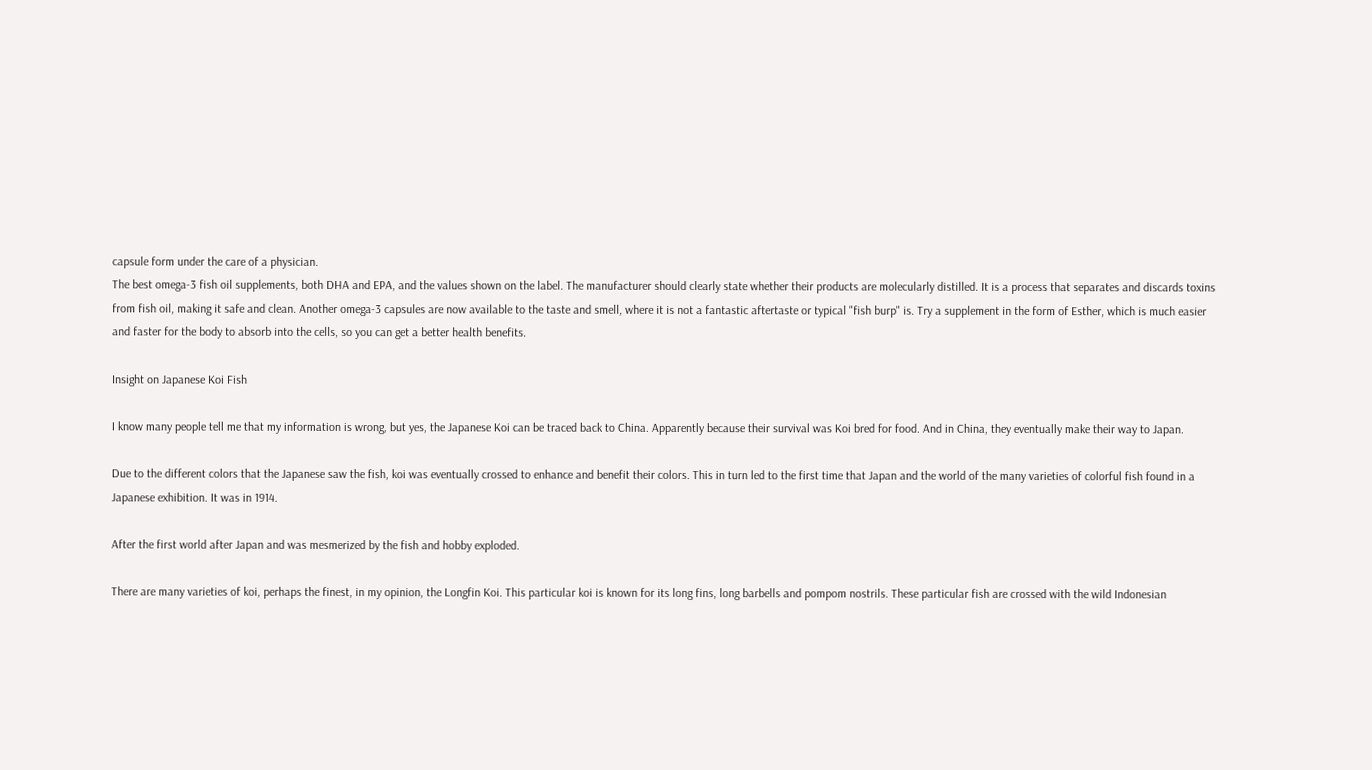capsule form under the care of a physician.
The best omega-3 fish oil supplements, both DHA and EPA, and the values shown on the label. The manufacturer should clearly state whether their products are molecularly distilled. It is a process that separates and discards toxins from fish oil, making it safe and clean. Another omega-3 capsules are now available to the taste and smell, where it is not a fantastic aftertaste or typical "fish burp" is. Try a supplement in the form of Esther, which is much easier and faster for the body to absorb into the cells, so you can get a better health benefits.

Insight on Japanese Koi Fish

I know many people tell me that my information is wrong, but yes, the Japanese Koi can be traced back to China. Apparently because their survival was Koi bred for food. And in China, they eventually make their way to Japan.

Due to the different colors that the Japanese saw the fish, koi was eventually crossed to enhance and benefit their colors. This in turn led to the first time that Japan and the world of the many varieties of colorful fish found in a Japanese exhibition. It was in 1914.

After the first world after Japan and was mesmerized by the fish and hobby exploded.

There are many varieties of koi, perhaps the finest, in my opinion, the Longfin Koi. This particular koi is known for its long fins, long barbells and pompom nostrils. These particular fish are crossed with the wild Indonesian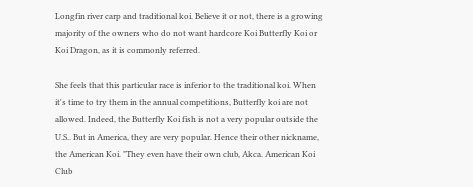Longfin river carp and traditional koi. Believe it or not, there is a growing majority of the owners who do not want hardcore Koi Butterfly Koi or Koi Dragon, as it is commonly referred.

She feels that this particular race is inferior to the traditional koi. When it's time to try them in the annual competitions, Butterfly koi are not allowed. Indeed, the Butterfly Koi fish is not a very popular outside the U.S.. But in America, they are very popular. Hence their other nickname, the American Koi. "They even have their own club, Akca. American Koi Club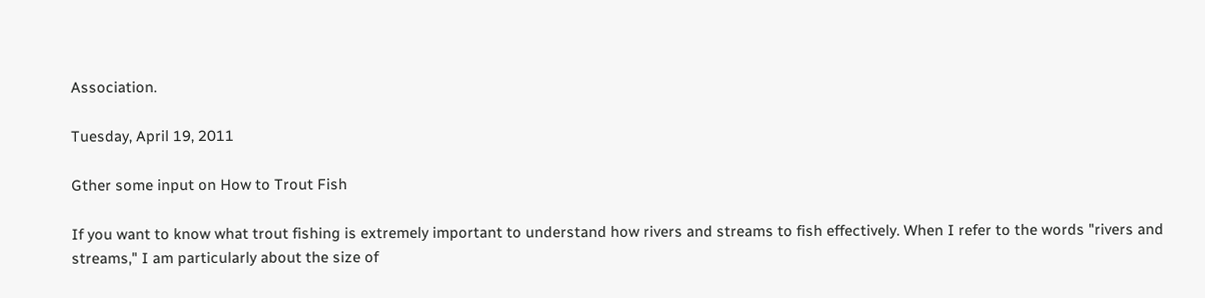Association.

Tuesday, April 19, 2011

Gther some input on How to Trout Fish

If you want to know what trout fishing is extremely important to understand how rivers and streams to fish effectively. When I refer to the words "rivers and streams," I am particularly about the size of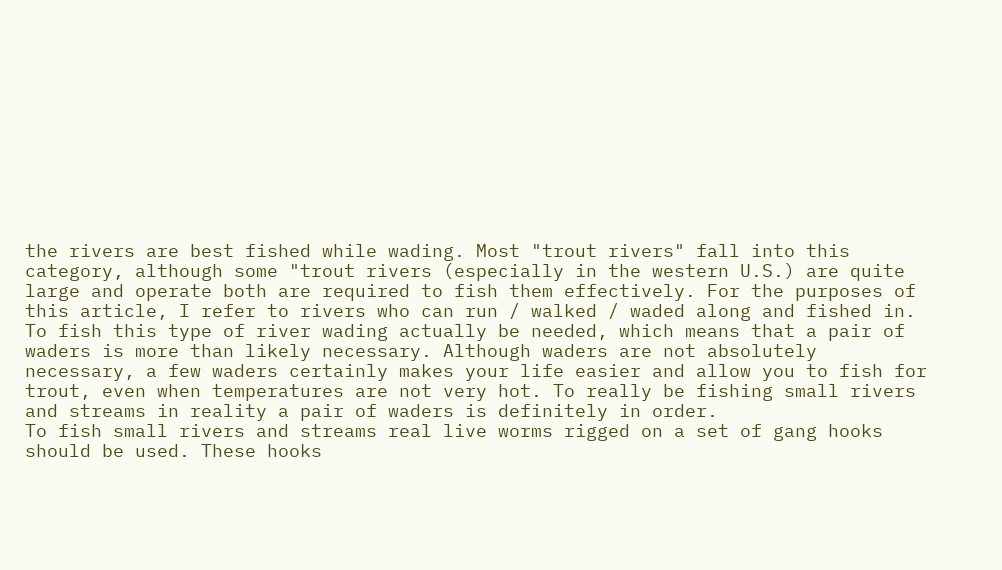the rivers are best fished while wading. Most "trout rivers" fall into this category, although some "trout rivers (especially in the western U.S.) are quite large and operate both are required to fish them effectively. For the purposes of this article, I refer to rivers who can run / walked / waded along and fished in.
To fish this type of river wading actually be needed, which means that a pair of waders is more than likely necessary. Although waders are not absolutely necessary, a few waders certainly makes your life easier and allow you to fish for trout, even when temperatures are not very hot. To really be fishing small rivers and streams in reality a pair of waders is definitely in order.
To fish small rivers and streams real live worms rigged on a set of gang hooks should be used. These hooks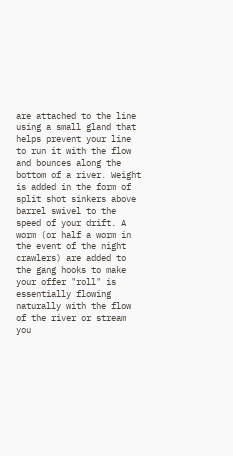are attached to the line using a small gland that helps prevent your line to run it with the flow and bounces along the bottom of a river. Weight is added in the form of split shot sinkers above barrel swivel to the speed of your drift. A worm (or half a worm in the event of the night crawlers) are added to the gang hooks to make your offer "roll" is essentially flowing naturally with the flow of the river or stream you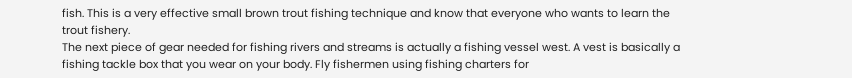fish. This is a very effective small brown trout fishing technique and know that everyone who wants to learn the trout fishery.
The next piece of gear needed for fishing rivers and streams is actually a fishing vessel west. A vest is basically a fishing tackle box that you wear on your body. Fly fishermen using fishing charters for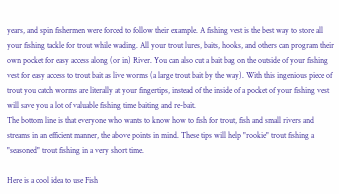years, and spin fishermen were forced to follow their example. A fishing vest is the best way to store all your fishing tackle for trout while wading. All your trout lures, baits, hooks, and others can program their own pocket for easy access along (or in) River. You can also cut a bait bag on the outside of your fishing vest for easy access to trout bait as live worms (a large trout bait by the way). With this ingenious piece of trout you catch worms are literally at your fingertips, instead of the inside of a pocket of your fishing vest will save you a lot of valuable fishing time baiting and re-bait.
The bottom line is that everyone who wants to know how to fish for trout, fish and small rivers and streams in an efficient manner, the above points in mind. These tips will help "rookie" trout fishing a "seasoned" trout fishing in a very short time.

Here is a cool idea to use Fish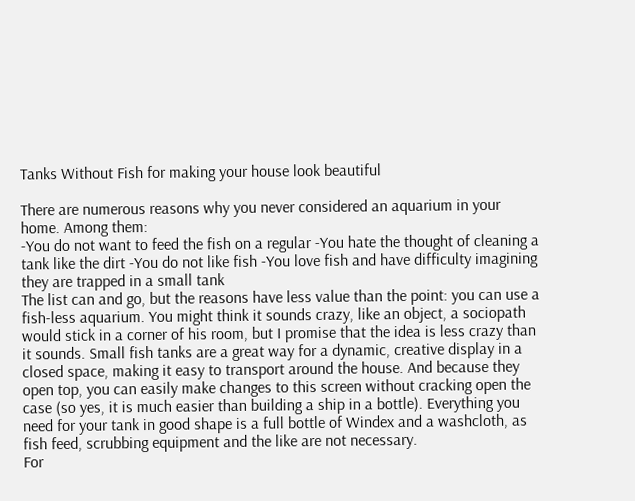Tanks Without Fish for making your house look beautiful

There are numerous reasons why you never considered an aquarium in your home. Among them:
-You do not want to feed the fish on a regular -You hate the thought of cleaning a tank like the dirt -You do not like fish -You love fish and have difficulty imagining they are trapped in a small tank
The list can and go, but the reasons have less value than the point: you can use a fish-less aquarium. You might think it sounds crazy, like an object, a sociopath would stick in a corner of his room, but I promise that the idea is less crazy than it sounds. Small fish tanks are a great way for a dynamic, creative display in a closed space, making it easy to transport around the house. And because they open top, you can easily make changes to this screen without cracking open the case (so yes, it is much easier than building a ship in a bottle). Everything you need for your tank in good shape is a full bottle of Windex and a washcloth, as fish feed, scrubbing equipment and the like are not necessary.
For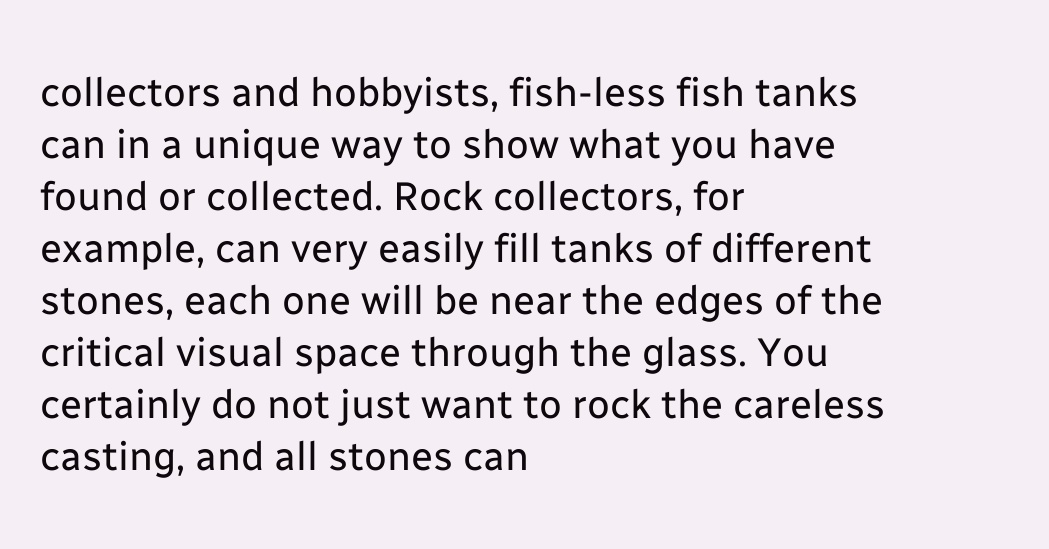collectors and hobbyists, fish-less fish tanks can in a unique way to show what you have found or collected. Rock collectors, for example, can very easily fill tanks of different stones, each one will be near the edges of the critical visual space through the glass. You certainly do not just want to rock the careless casting, and all stones can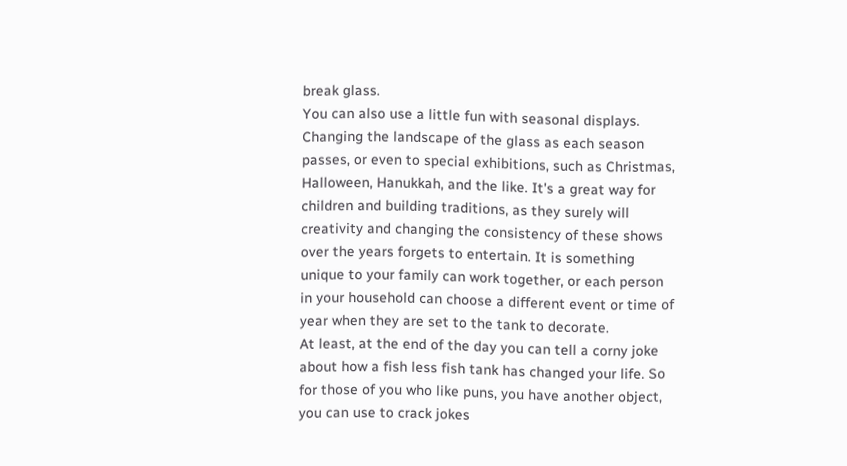break glass.
You can also use a little fun with seasonal displays. Changing the landscape of the glass as each season passes, or even to special exhibitions, such as Christmas, Halloween, Hanukkah, and the like. It's a great way for children and building traditions, as they surely will creativity and changing the consistency of these shows over the years forgets to entertain. It is something unique to your family can work together, or each person in your household can choose a different event or time of year when they are set to the tank to decorate.
At least, at the end of the day you can tell a corny joke about how a fish less fish tank has changed your life. So for those of you who like puns, you have another object, you can use to crack jokes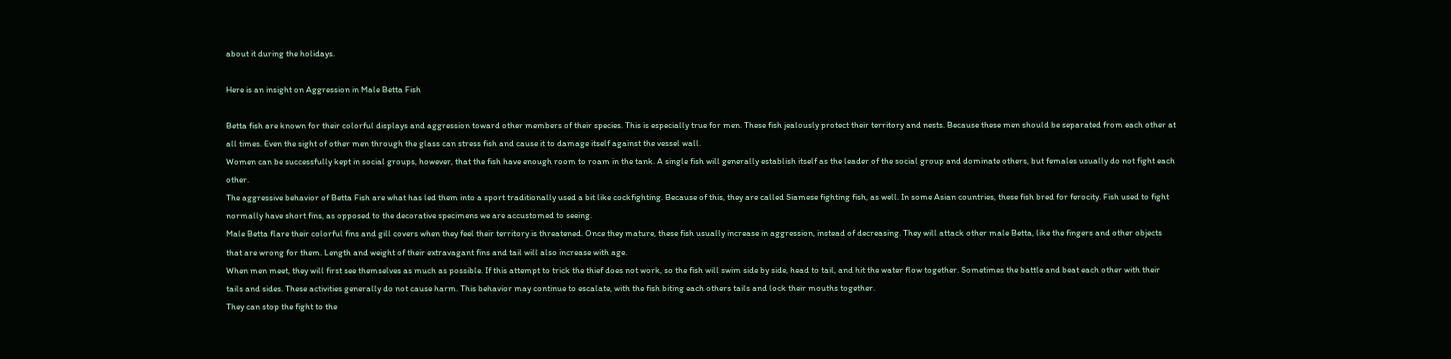about it during the holidays.

Here is an insight on Aggression in Male Betta Fish

Betta fish are known for their colorful displays and aggression toward other members of their species. This is especially true for men. These fish jealously protect their territory and nests. Because these men should be separated from each other at all times. Even the sight of other men through the glass can stress fish and cause it to damage itself against the vessel wall.
Women can be successfully kept in social groups, however, that the fish have enough room to roam in the tank. A single fish will generally establish itself as the leader of the social group and dominate others, but females usually do not fight each other.
The aggressive behavior of Betta Fish are what has led them into a sport traditionally used a bit like cockfighting. Because of this, they are called Siamese fighting fish, as well. In some Asian countries, these fish bred for ferocity. Fish used to fight normally have short fins, as opposed to the decorative specimens we are accustomed to seeing.
Male Betta flare their colorful fins and gill covers when they feel their territory is threatened. Once they mature, these fish usually increase in aggression, instead of decreasing. They will attack other male Betta, like the fingers and other objects that are wrong for them. Length and weight of their extravagant fins and tail will also increase with age.
When men meet, they will first see themselves as much as possible. If this attempt to trick the thief does not work, so the fish will swim side by side, head to tail, and hit the water flow together. Sometimes the battle and beat each other with their tails and sides. These activities generally do not cause harm. This behavior may continue to escalate, with the fish biting each others tails and lock their mouths together.
They can stop the fight to the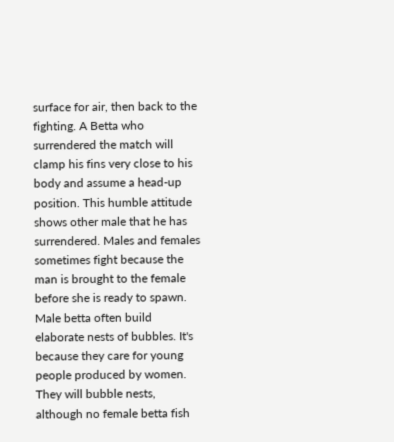surface for air, then back to the fighting. A Betta who surrendered the match will clamp his fins very close to his body and assume a head-up position. This humble attitude shows other male that he has surrendered. Males and females sometimes fight because the man is brought to the female before she is ready to spawn.
Male betta often build elaborate nests of bubbles. It's because they care for young people produced by women. They will bubble nests, although no female betta fish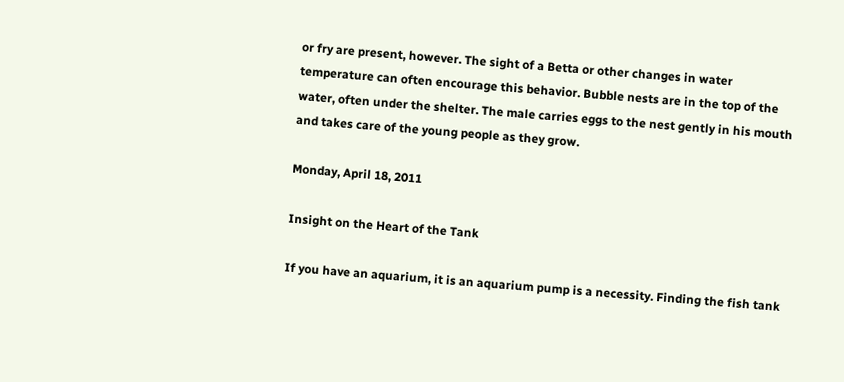or fry are present, however. The sight of a Betta or other changes in water temperature can often encourage this behavior. Bubble nests are in the top of the water, often under the shelter. The male carries eggs to the nest gently in his mouth and takes care of the young people as they grow.

Monday, April 18, 2011

Insight on the Heart of the Tank

If you have an aquarium, it is an aquarium pump is a necessity. Finding the fish tank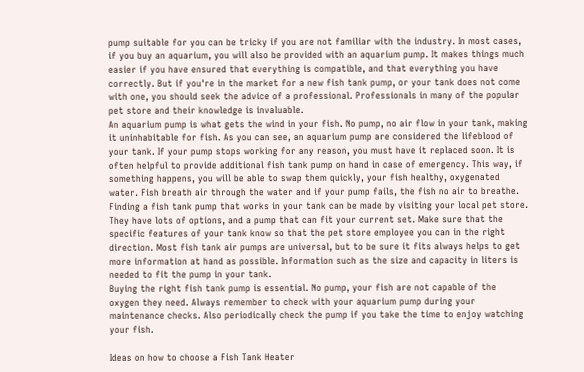pump suitable for you can be tricky if you are not familiar with the industry. In most cases, if you buy an aquarium, you will also be provided with an aquarium pump. It makes things much easier if you have ensured that everything is compatible, and that everything you have correctly. But if you're in the market for a new fish tank pump, or your tank does not come with one, you should seek the advice of a professional. Professionals in many of the popular pet store and their knowledge is invaluable.
An aquarium pump is what gets the wind in your fish. No pump, no air flow in your tank, making it uninhabitable for fish. As you can see, an aquarium pump are considered the lifeblood of your tank. If your pump stops working for any reason, you must have it replaced soon. It is often helpful to provide additional fish tank pump on hand in case of emergency. This way, if something happens, you will be able to swap them quickly, your fish healthy, oxygenated water. Fish breath air through the water and if your pump fails, the fish no air to breathe.
Finding a fish tank pump that works in your tank can be made by visiting your local pet store. They have lots of options, and a pump that can fit your current set. Make sure that the specific features of your tank know so that the pet store employee you can in the right direction. Most fish tank air pumps are universal, but to be sure it fits always helps to get more information at hand as possible. Information such as the size and capacity in liters is needed to fit the pump in your tank.
Buying the right fish tank pump is essential. No pump, your fish are not capable of the oxygen they need. Always remember to check with your aquarium pump during your maintenance checks. Also periodically check the pump if you take the time to enjoy watching your fish.

Ideas on how to choose a Fish Tank Heater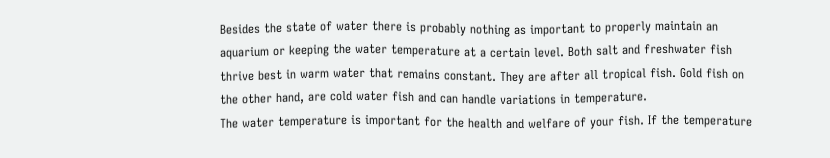Besides the state of water there is probably nothing as important to properly maintain an aquarium or keeping the water temperature at a certain level. Both salt and freshwater fish thrive best in warm water that remains constant. They are after all tropical fish. Gold fish on the other hand, are cold water fish and can handle variations in temperature.
The water temperature is important for the health and welfare of your fish. If the temperature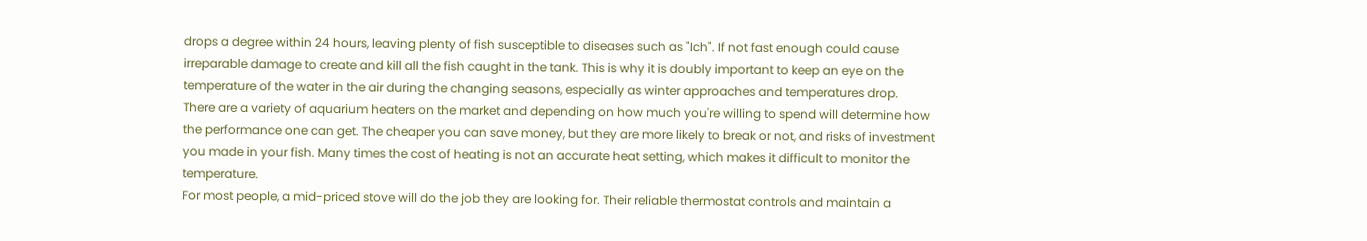drops a degree within 24 hours, leaving plenty of fish susceptible to diseases such as "Ich". If not fast enough could cause irreparable damage to create and kill all the fish caught in the tank. This is why it is doubly important to keep an eye on the temperature of the water in the air during the changing seasons, especially as winter approaches and temperatures drop.
There are a variety of aquarium heaters on the market and depending on how much you're willing to spend will determine how the performance one can get. The cheaper you can save money, but they are more likely to break or not, and risks of investment you made in your fish. Many times the cost of heating is not an accurate heat setting, which makes it difficult to monitor the temperature.
For most people, a mid-priced stove will do the job they are looking for. Their reliable thermostat controls and maintain a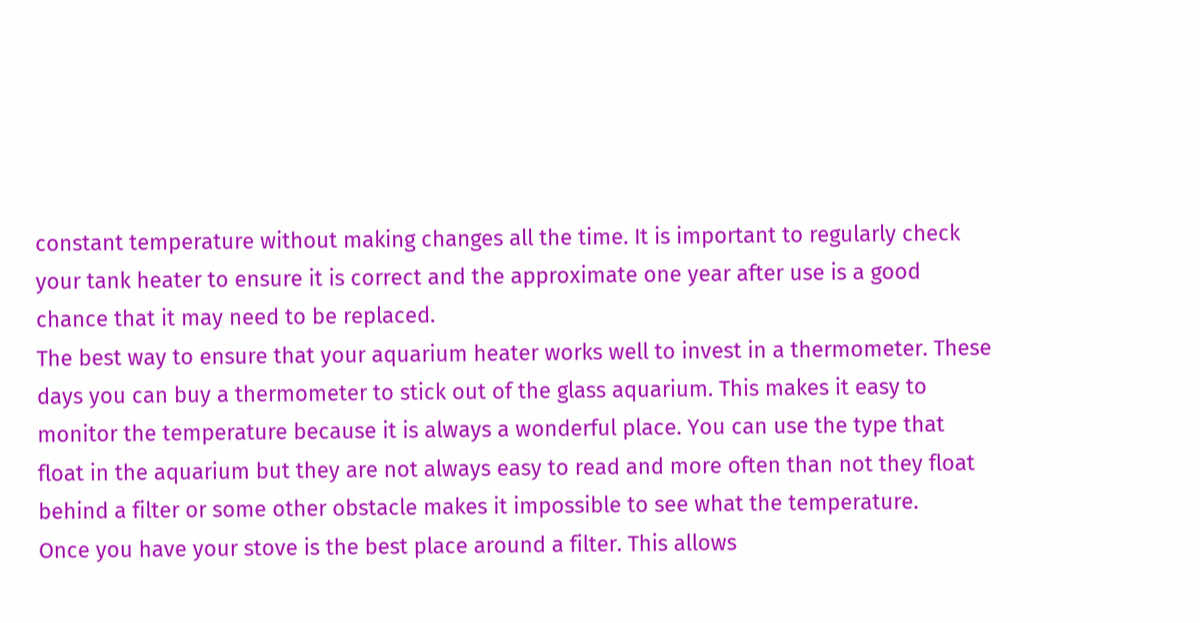constant temperature without making changes all the time. It is important to regularly check your tank heater to ensure it is correct and the approximate one year after use is a good chance that it may need to be replaced.
The best way to ensure that your aquarium heater works well to invest in a thermometer. These days you can buy a thermometer to stick out of the glass aquarium. This makes it easy to monitor the temperature because it is always a wonderful place. You can use the type that float in the aquarium but they are not always easy to read and more often than not they float behind a filter or some other obstacle makes it impossible to see what the temperature.
Once you have your stove is the best place around a filter. This allows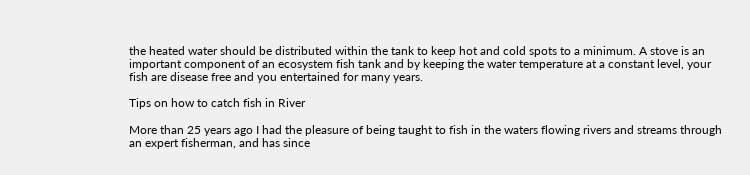the heated water should be distributed within the tank to keep hot and cold spots to a minimum. A stove is an important component of an ecosystem fish tank and by keeping the water temperature at a constant level, your fish are disease free and you entertained for many years.

Tips on how to catch fish in River

More than 25 years ago I had the pleasure of being taught to fish in the waters flowing rivers and streams through an expert fisherman, and has since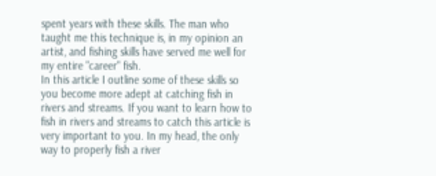spent years with these skills. The man who taught me this technique is, in my opinion an artist, and fishing skills have served me well for my entire "career" fish.
In this article I outline some of these skills so you become more adept at catching fish in rivers and streams. If you want to learn how to fish in rivers and streams to catch this article is very important to you. In my head, the only way to properly fish a river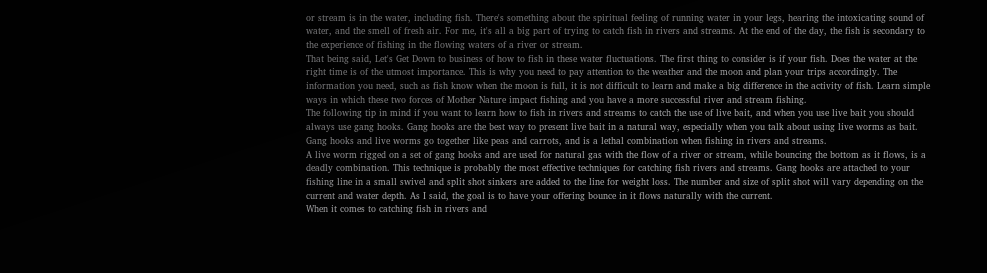or stream is in the water, including fish. There's something about the spiritual feeling of running water in your legs, hearing the intoxicating sound of water, and the smell of fresh air. For me, it's all a big part of trying to catch fish in rivers and streams. At the end of the day, the fish is secondary to the experience of fishing in the flowing waters of a river or stream.
That being said, Let's Get Down to business of how to fish in these water fluctuations. The first thing to consider is if your fish. Does the water at the right time is of the utmost importance. This is why you need to pay attention to the weather and the moon and plan your trips accordingly. The information you need, such as fish know when the moon is full, it is not difficult to learn and make a big difference in the activity of fish. Learn simple ways in which these two forces of Mother Nature impact fishing and you have a more successful river and stream fishing.
The following tip in mind if you want to learn how to fish in rivers and streams to catch the use of live bait, and when you use live bait you should always use gang hooks. Gang hooks are the best way to present live bait in a natural way, especially when you talk about using live worms as bait. Gang hooks and live worms go together like peas and carrots, and is a lethal combination when fishing in rivers and streams.
A live worm rigged on a set of gang hooks and are used for natural gas with the flow of a river or stream, while bouncing the bottom as it flows, is a deadly combination. This technique is probably the most effective techniques for catching fish rivers and streams. Gang hooks are attached to your fishing line in a small swivel and split shot sinkers are added to the line for weight loss. The number and size of split shot will vary depending on the current and water depth. As I said, the goal is to have your offering bounce in it flows naturally with the current.
When it comes to catching fish in rivers and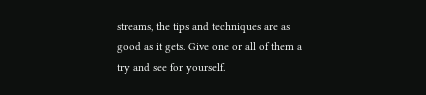streams, the tips and techniques are as good as it gets. Give one or all of them a try and see for yourself.